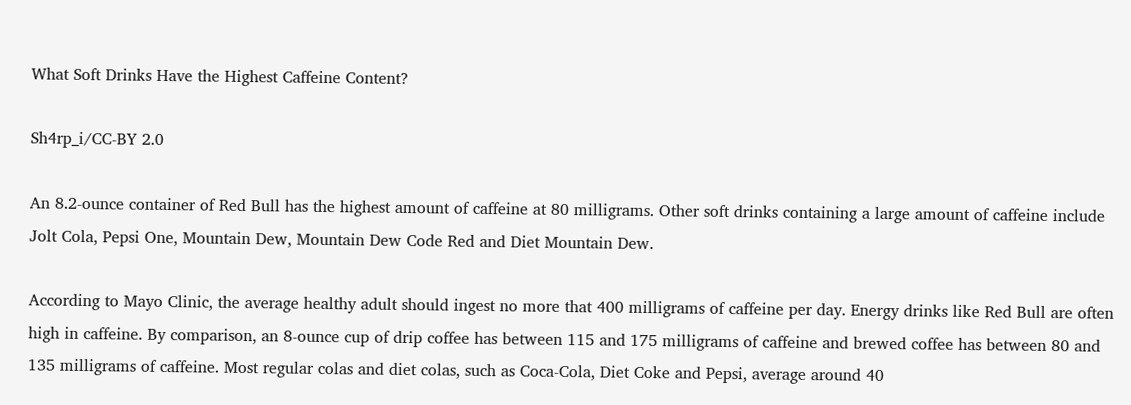What Soft Drinks Have the Highest Caffeine Content?

Sh4rp_i/CC-BY 2.0

An 8.2-ounce container of Red Bull has the highest amount of caffeine at 80 milligrams. Other soft drinks containing a large amount of caffeine include Jolt Cola, Pepsi One, Mountain Dew, Mountain Dew Code Red and Diet Mountain Dew.

According to Mayo Clinic, the average healthy adult should ingest no more that 400 milligrams of caffeine per day. Energy drinks like Red Bull are often high in caffeine. By comparison, an 8-ounce cup of drip coffee has between 115 and 175 milligrams of caffeine and brewed coffee has between 80 and 135 milligrams of caffeine. Most regular colas and diet colas, such as Coca-Cola, Diet Coke and Pepsi, average around 40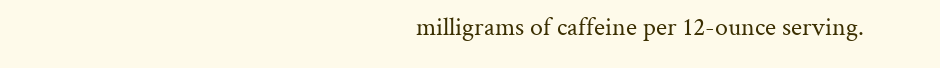milligrams of caffeine per 12-ounce serving.